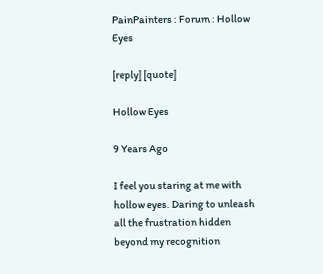PainPainters : Forum : Hollow Eyes

[reply] [quote]

Hollow Eyes

9 Years Ago

I feel you staring at me with hollow eyes. Daring to unleash all the frustration hidden beyond my recognition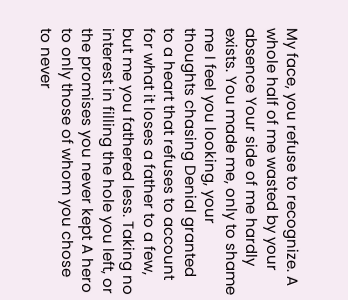My face, you refuse to recognize. A whole half of me wasted by your absence Your side of me hardly exists. You made me, only to shame me I feel you looking, your thoughts chasing Denial granted to a heart that refuses to account for what it loses a father to a few, but me you fathered less. Taking no interest in filling the hole you left, or the promises you never kept A hero to only those of whom you chose to never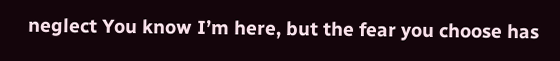neglect You know I’m here, but the fear you choose has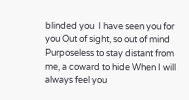blinded you  I have seen you for you Out of sight, so out of mind Purposeless to stay distant from me, a coward to hide When I will always feel you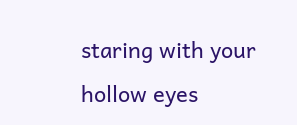staring with your hollow eyes